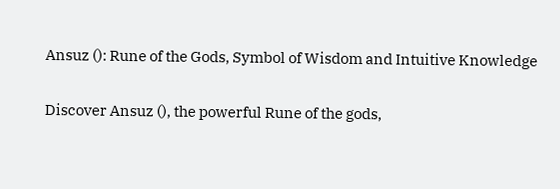Ansuz (): Rune of the Gods, Symbol of Wisdom and Intuitive Knowledge

Discover Ansuz (), the powerful Rune of the gods,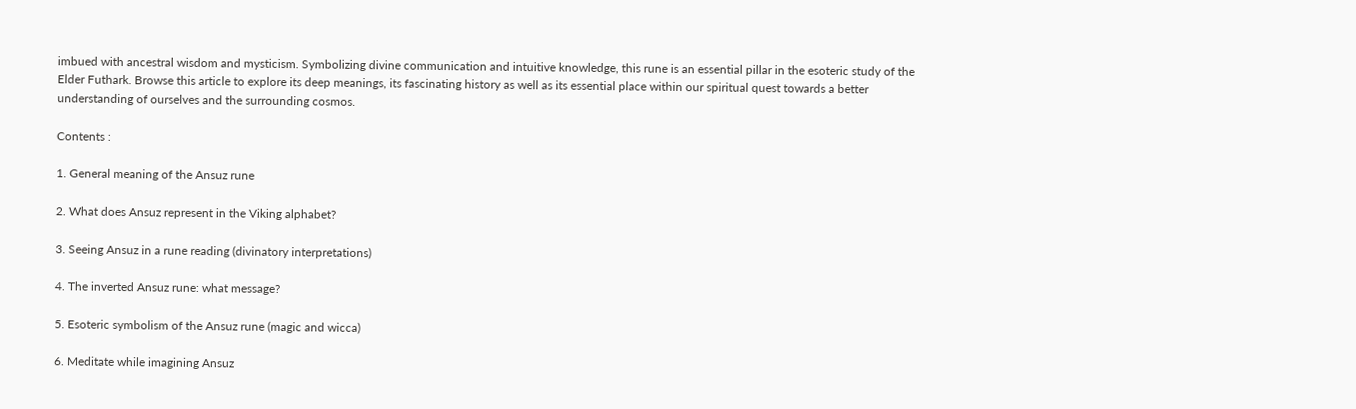imbued with ancestral wisdom and mysticism. Symbolizing divine communication and intuitive knowledge, this rune is an essential pillar in the esoteric study of the Elder Futhark. Browse this article to explore its deep meanings, its fascinating history as well as its essential place within our spiritual quest towards a better understanding of ourselves and the surrounding cosmos.

Contents :

1. General meaning of the Ansuz rune

2. What does Ansuz represent in the Viking alphabet?

3. Seeing Ansuz in a rune reading (divinatory interpretations)

4. The inverted Ansuz rune: what message?

5. Esoteric symbolism of the Ansuz rune (magic and wicca)

6. Meditate while imagining Ansuz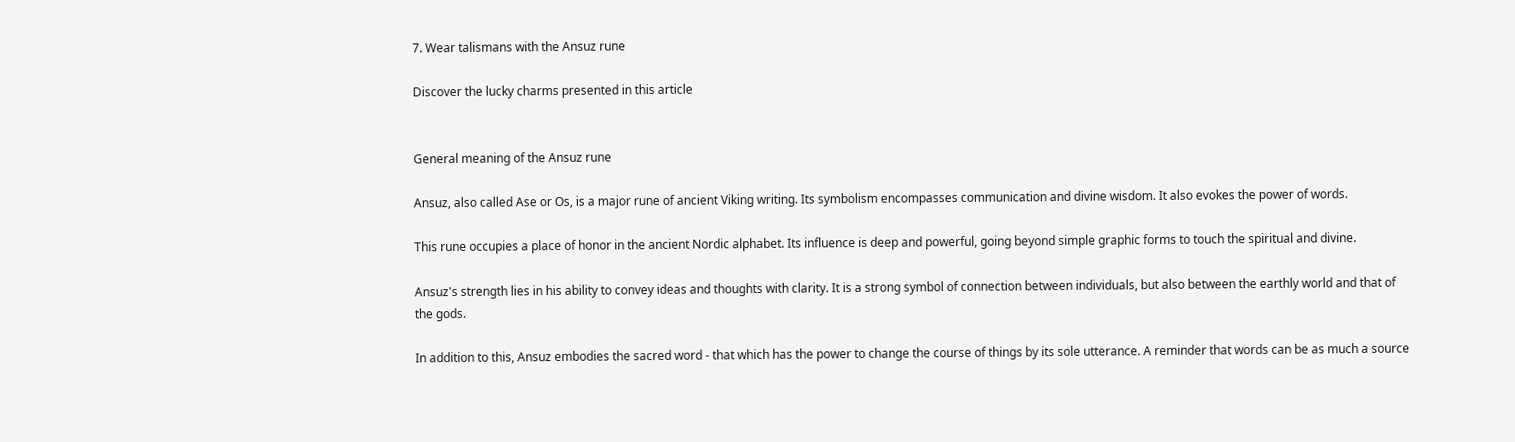7. Wear talismans with the Ansuz rune

Discover the lucky charms presented in this article


General meaning of the Ansuz rune

Ansuz, also called Ase or Os, is a major rune of ancient Viking writing. Its symbolism encompasses communication and divine wisdom. It also evokes the power of words.

This rune occupies a place of honor in the ancient Nordic alphabet. Its influence is deep and powerful, going beyond simple graphic forms to touch the spiritual and divine.

Ansuz's strength lies in his ability to convey ideas and thoughts with clarity. It is a strong symbol of connection between individuals, but also between the earthly world and that of the gods.

In addition to this, Ansuz embodies the sacred word - that which has the power to change the course of things by its sole utterance. A reminder that words can be as much a source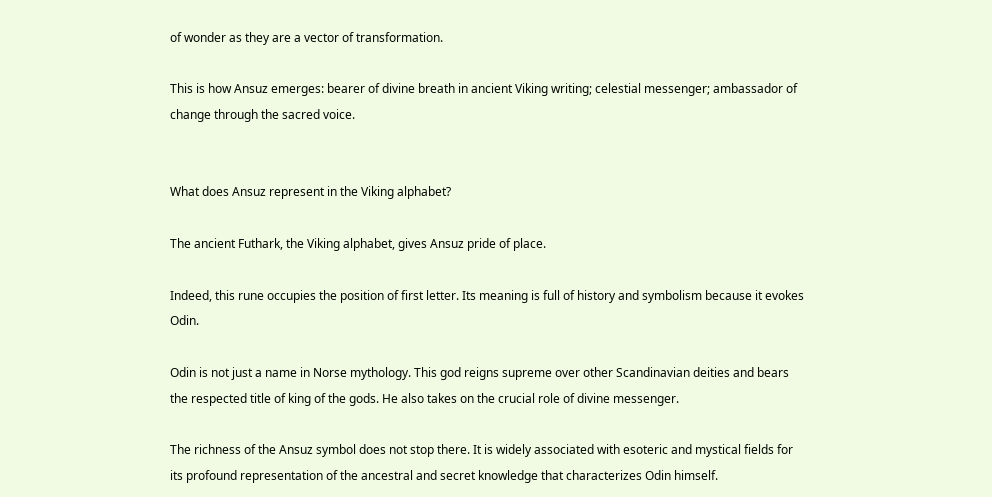of wonder as they are a vector of transformation.

This is how Ansuz emerges: bearer of divine breath in ancient Viking writing; celestial messenger; ambassador of change through the sacred voice.


What does Ansuz represent in the Viking alphabet?

The ancient Futhark, the Viking alphabet, gives Ansuz pride of place.

Indeed, this rune occupies the position of first letter. Its meaning is full of history and symbolism because it evokes Odin.

Odin is not just a name in Norse mythology. This god reigns supreme over other Scandinavian deities and bears the respected title of king of the gods. He also takes on the crucial role of divine messenger.

The richness of the Ansuz symbol does not stop there. It is widely associated with esoteric and mystical fields for its profound representation of the ancestral and secret knowledge that characterizes Odin himself.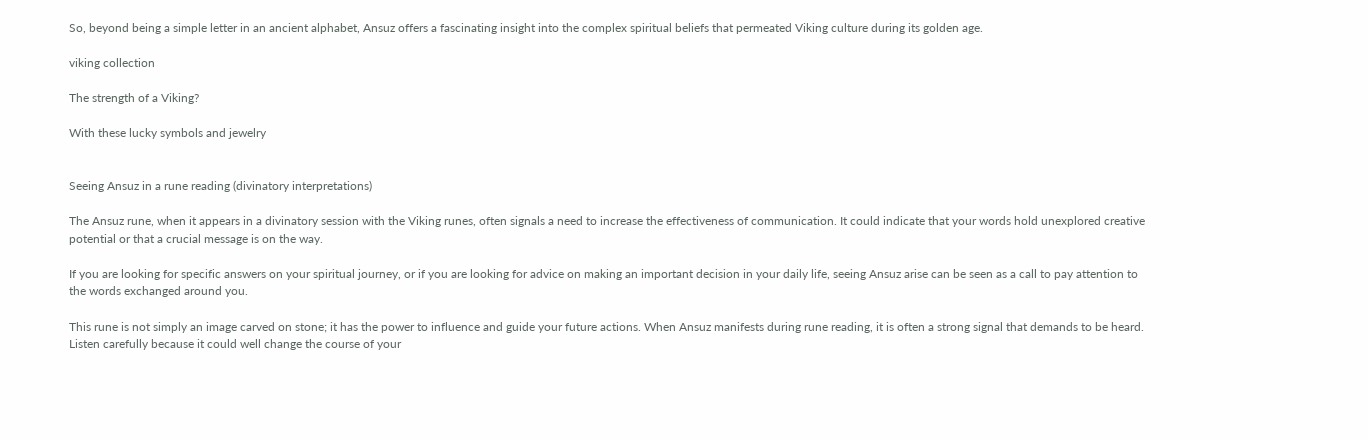So, beyond being a simple letter in an ancient alphabet, Ansuz offers a fascinating insight into the complex spiritual beliefs that permeated Viking culture during its golden age.

viking collection

The strength of a Viking?

With these lucky symbols and jewelry


Seeing Ansuz in a rune reading (divinatory interpretations)

The Ansuz rune, when it appears in a divinatory session with the Viking runes, often signals a need to increase the effectiveness of communication. It could indicate that your words hold unexplored creative potential or that a crucial message is on the way.

If you are looking for specific answers on your spiritual journey, or if you are looking for advice on making an important decision in your daily life, seeing Ansuz arise can be seen as a call to pay attention to the words exchanged around you.

This rune is not simply an image carved on stone; it has the power to influence and guide your future actions. When Ansuz manifests during rune reading, it is often a strong signal that demands to be heard. Listen carefully because it could well change the course of your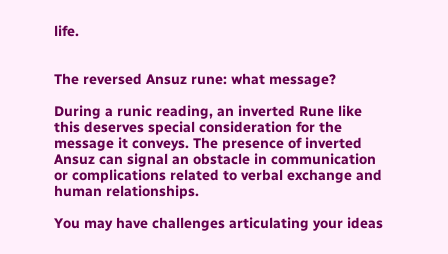life.


The reversed Ansuz rune: what message?

During a runic reading, an inverted Rune like this deserves special consideration for the message it conveys. The presence of inverted Ansuz can signal an obstacle in communication or complications related to verbal exchange and human relationships.

You may have challenges articulating your ideas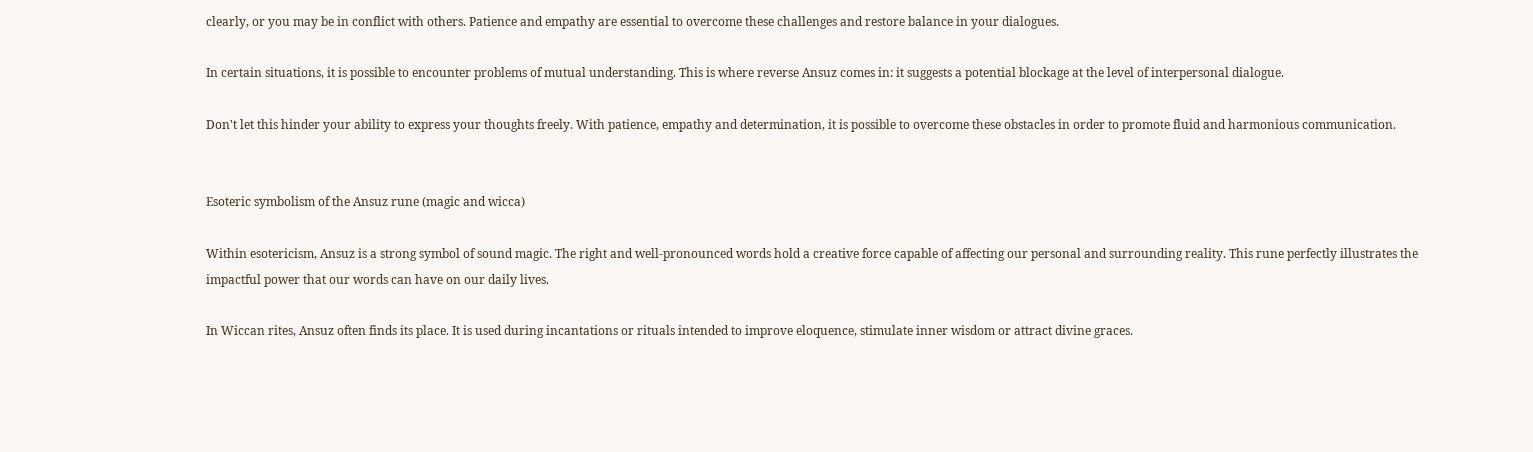clearly, or you may be in conflict with others. Patience and empathy are essential to overcome these challenges and restore balance in your dialogues.

In certain situations, it is possible to encounter problems of mutual understanding. This is where reverse Ansuz comes in: it suggests a potential blockage at the level of interpersonal dialogue.

Don't let this hinder your ability to express your thoughts freely. With patience, empathy and determination, it is possible to overcome these obstacles in order to promote fluid and harmonious communication.


Esoteric symbolism of the Ansuz rune (magic and wicca)

Within esotericism, Ansuz is a strong symbol of sound magic. The right and well-pronounced words hold a creative force capable of affecting our personal and surrounding reality. This rune perfectly illustrates the impactful power that our words can have on our daily lives.

In Wiccan rites, Ansuz often finds its place. It is used during incantations or rituals intended to improve eloquence, stimulate inner wisdom or attract divine graces.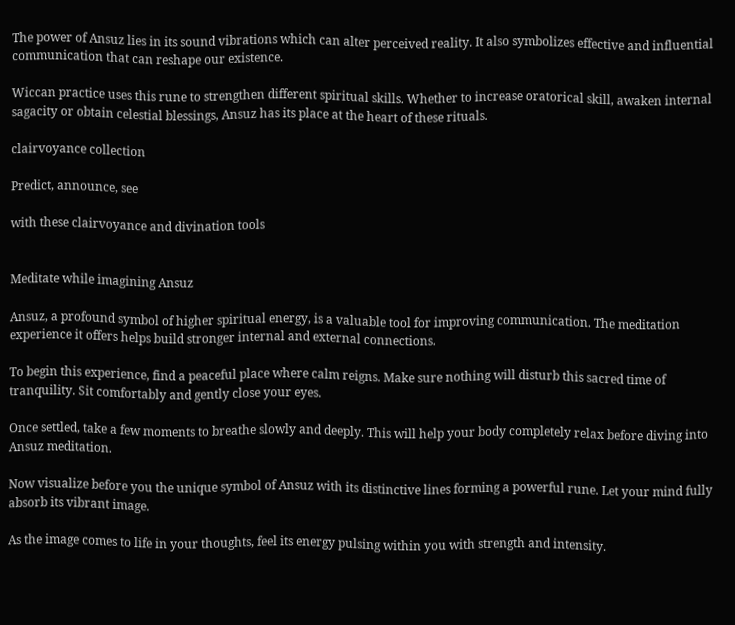The power of Ansuz lies in its sound vibrations which can alter perceived reality. It also symbolizes effective and influential communication that can reshape our existence.

Wiccan practice uses this rune to strengthen different spiritual skills. Whether to increase oratorical skill, awaken internal sagacity or obtain celestial blessings, Ansuz has its place at the heart of these rituals.

clairvoyance collection

Predict, announce, see

with these clairvoyance and divination tools


Meditate while imagining Ansuz

Ansuz, a profound symbol of higher spiritual energy, is a valuable tool for improving communication. The meditation experience it offers helps build stronger internal and external connections.

To begin this experience, find a peaceful place where calm reigns. Make sure nothing will disturb this sacred time of tranquility. Sit comfortably and gently close your eyes.

Once settled, take a few moments to breathe slowly and deeply. This will help your body completely relax before diving into Ansuz meditation.

Now visualize before you the unique symbol of Ansuz with its distinctive lines forming a powerful rune. Let your mind fully absorb its vibrant image.

As the image comes to life in your thoughts, feel its energy pulsing within you with strength and intensity.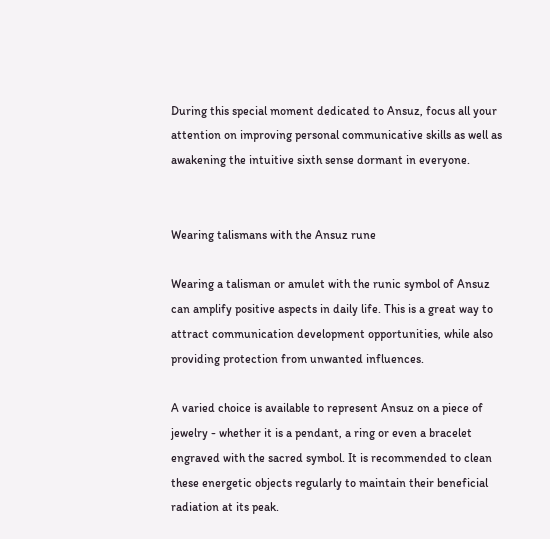During this special moment dedicated to Ansuz, focus all your attention on improving personal communicative skills as well as awakening the intuitive sixth sense dormant in everyone.


Wearing talismans with the Ansuz rune

Wearing a talisman or amulet with the runic symbol of Ansuz can amplify positive aspects in daily life. This is a great way to attract communication development opportunities, while also providing protection from unwanted influences.

A varied choice is available to represent Ansuz on a piece of jewelry - whether it is a pendant, a ring or even a bracelet engraved with the sacred symbol. It is recommended to clean these energetic objects regularly to maintain their beneficial radiation at its peak.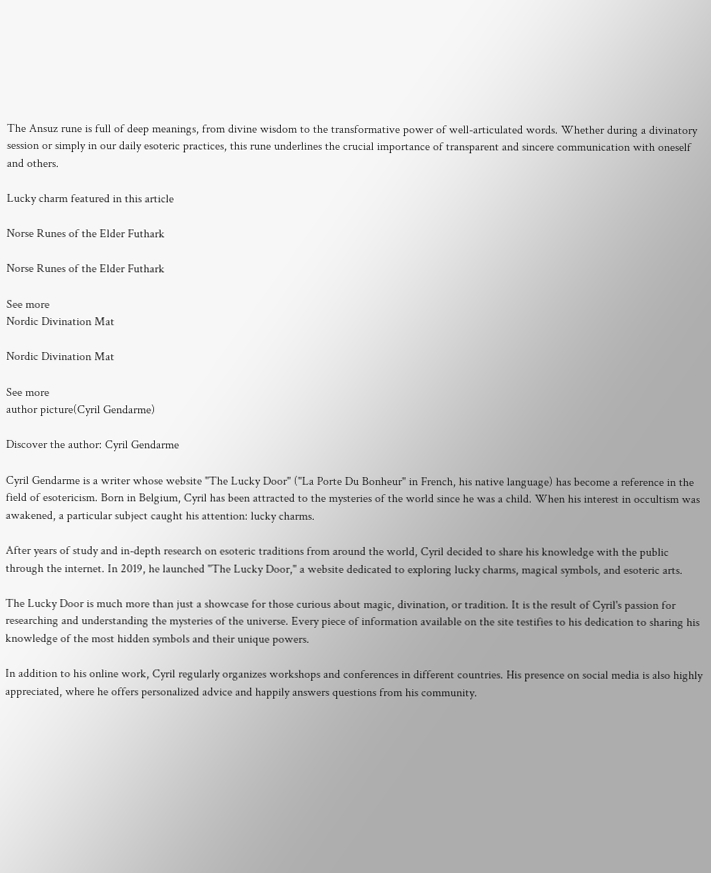The Ansuz rune is full of deep meanings, from divine wisdom to the transformative power of well-articulated words. Whether during a divinatory session or simply in our daily esoteric practices, this rune underlines the crucial importance of transparent and sincere communication with oneself and others.

Lucky charm featured in this article

Norse Runes of the Elder Futhark

Norse Runes of the Elder Futhark

See more
Nordic Divination Mat

Nordic Divination Mat

See more
author picture(Cyril Gendarme)

Discover the author: Cyril Gendarme

Cyril Gendarme is a writer whose website "The Lucky Door" ("La Porte Du Bonheur" in French, his native language) has become a reference in the field of esotericism. Born in Belgium, Cyril has been attracted to the mysteries of the world since he was a child. When his interest in occultism was awakened, a particular subject caught his attention: lucky charms.

After years of study and in-depth research on esoteric traditions from around the world, Cyril decided to share his knowledge with the public through the internet. In 2019, he launched "The Lucky Door," a website dedicated to exploring lucky charms, magical symbols, and esoteric arts.

The Lucky Door is much more than just a showcase for those curious about magic, divination, or tradition. It is the result of Cyril's passion for researching and understanding the mysteries of the universe. Every piece of information available on the site testifies to his dedication to sharing his knowledge of the most hidden symbols and their unique powers.

In addition to his online work, Cyril regularly organizes workshops and conferences in different countries. His presence on social media is also highly appreciated, where he offers personalized advice and happily answers questions from his community.